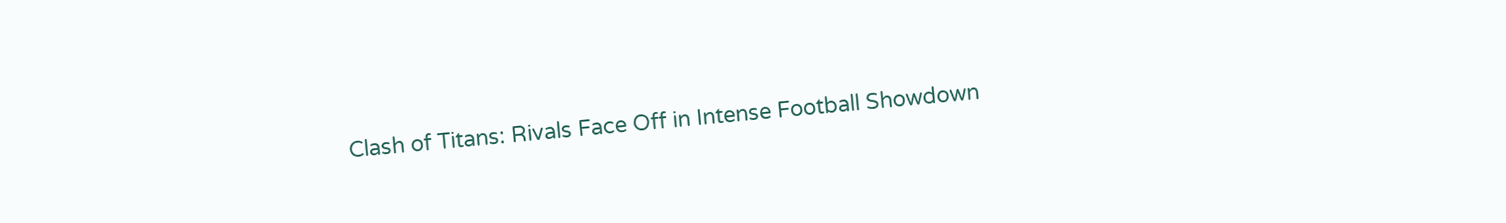Clash of Titans: Rivals Face Off in Intense Football Showdown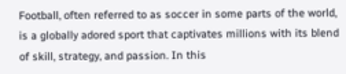Football, often referred to as soccer in some parts of the world, is a globally adored sport that captivates millions with its blend of skill, strategy, and passion. In this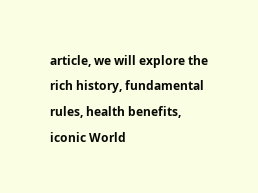article, we will explore the rich history, fundamental rules, health benefits, iconic World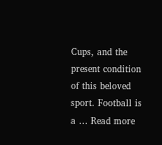Cups, and the present condition of this beloved sport. Football is a … Read more